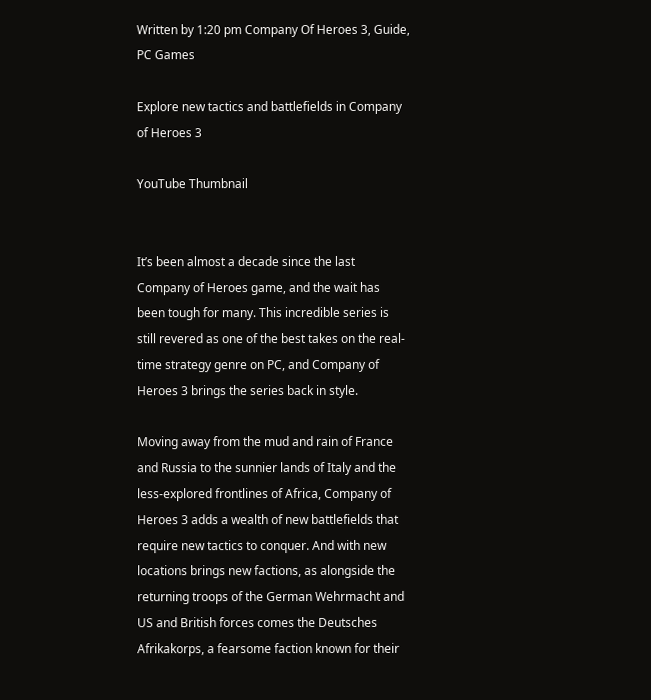Written by 1:20 pm Company Of Heroes 3, Guide, PC Games

Explore new tactics and battlefields in Company of Heroes 3

YouTube Thumbnail


It’s been almost a decade since the last Company of Heroes game, and the wait has been tough for many. This incredible series is still revered as one of the best takes on the real-time strategy genre on PC, and Company of Heroes 3 brings the series back in style.

Moving away from the mud and rain of France and Russia to the sunnier lands of Italy and the less-explored frontlines of Africa, Company of Heroes 3 adds a wealth of new battlefields that require new tactics to conquer. And with new locations brings new factions, as alongside the returning troops of the German Wehrmacht and US and British forces comes the Deutsches Afrikakorps, a fearsome faction known for their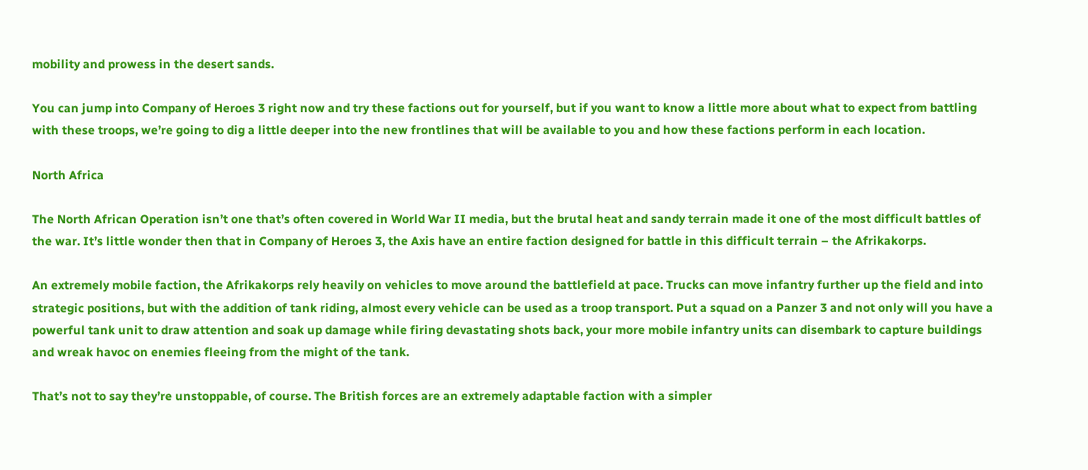mobility and prowess in the desert sands.

You can jump into Company of Heroes 3 right now and try these factions out for yourself, but if you want to know a little more about what to expect from battling with these troops, we’re going to dig a little deeper into the new frontlines that will be available to you and how these factions perform in each location.

North Africa

The North African Operation isn’t one that’s often covered in World War II media, but the brutal heat and sandy terrain made it one of the most difficult battles of the war. It’s little wonder then that in Company of Heroes 3, the Axis have an entire faction designed for battle in this difficult terrain – the Afrikakorps.

An extremely mobile faction, the Afrikakorps rely heavily on vehicles to move around the battlefield at pace. Trucks can move infantry further up the field and into strategic positions, but with the addition of tank riding, almost every vehicle can be used as a troop transport. Put a squad on a Panzer 3 and not only will you have a powerful tank unit to draw attention and soak up damage while firing devastating shots back, your more mobile infantry units can disembark to capture buildings and wreak havoc on enemies fleeing from the might of the tank.

That’s not to say they’re unstoppable, of course. The British forces are an extremely adaptable faction with a simpler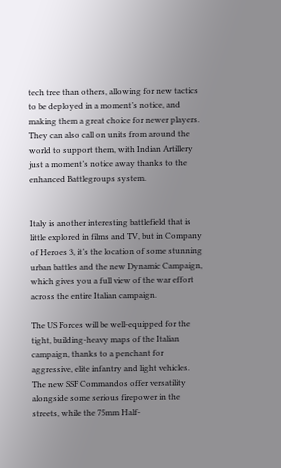tech tree than others, allowing for new tactics to be deployed in a moment’s notice, and making them a great choice for newer players. They can also call on units from around the world to support them, with Indian Artillery just a moment’s notice away thanks to the enhanced Battlegroups system.


Italy is another interesting battlefield that is little explored in films and TV, but in Company of Heroes 3, it’s the location of some stunning urban battles and the new Dynamic Campaign, which gives you a full view of the war effort across the entire Italian campaign.

The US Forces will be well-equipped for the tight, building-heavy maps of the Italian campaign, thanks to a penchant for aggressive, elite infantry and light vehicles. The new SSF Commandos offer versatility alongside some serious firepower in the streets, while the 75mm Half-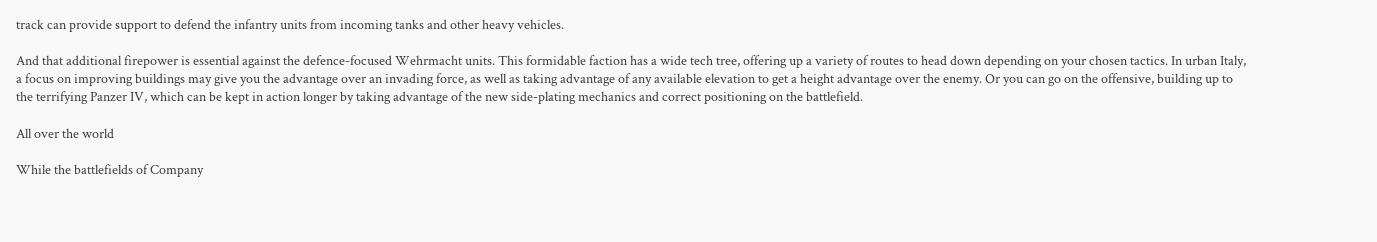track can provide support to defend the infantry units from incoming tanks and other heavy vehicles.

And that additional firepower is essential against the defence-focused Wehrmacht units. This formidable faction has a wide tech tree, offering up a variety of routes to head down depending on your chosen tactics. In urban Italy, a focus on improving buildings may give you the advantage over an invading force, as well as taking advantage of any available elevation to get a height advantage over the enemy. Or you can go on the offensive, building up to the terrifying Panzer IV, which can be kept in action longer by taking advantage of the new side-plating mechanics and correct positioning on the battlefield.

All over the world

While the battlefields of Company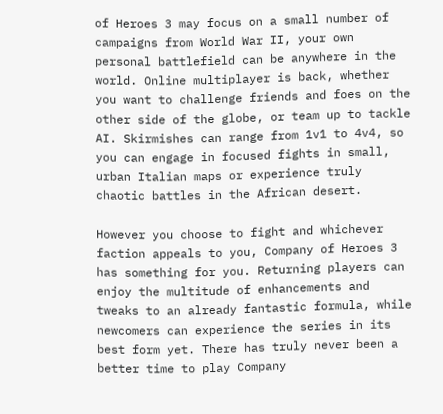of Heroes 3 may focus on a small number of campaigns from World War II, your own personal battlefield can be anywhere in the world. Online multiplayer is back, whether you want to challenge friends and foes on the other side of the globe, or team up to tackle AI. Skirmishes can range from 1v1 to 4v4, so you can engage in focused fights in small, urban Italian maps or experience truly chaotic battles in the African desert.

However you choose to fight and whichever faction appeals to you, Company of Heroes 3 has something for you. Returning players can enjoy the multitude of enhancements and tweaks to an already fantastic formula, while newcomers can experience the series in its best form yet. There has truly never been a better time to play Company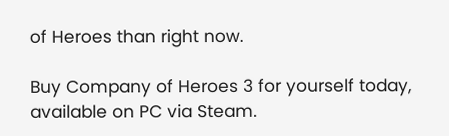of Heroes than right now.

Buy Company of Heroes 3 for yourself today, available on PC via Steam.